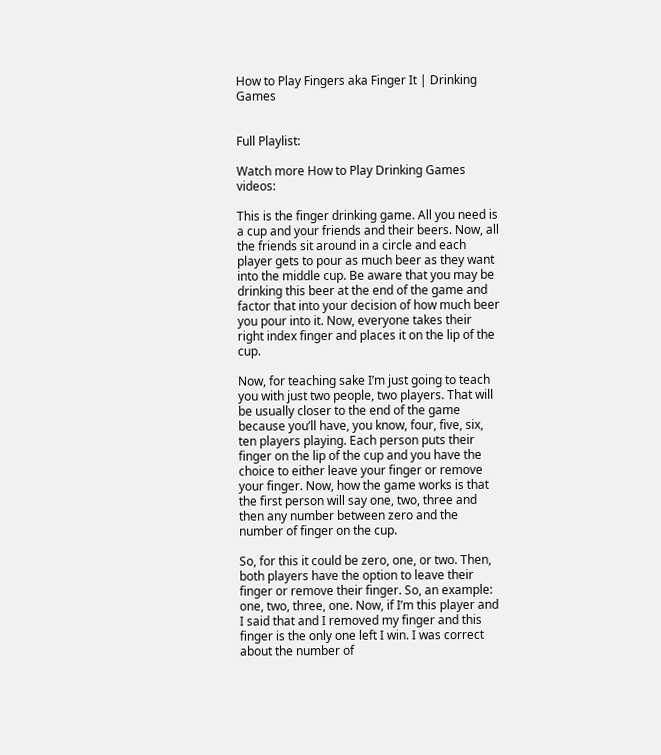How to Play Fingers aka Finger It | Drinking Games


Full Playlist:

Watch more How to Play Drinking Games videos:

This is the finger drinking game. All you need is a cup and your friends and their beers. Now, all the friends sit around in a circle and each player gets to pour as much beer as they want into the middle cup. Be aware that you may be drinking this beer at the end of the game and factor that into your decision of how much beer you pour into it. Now, everyone takes their right index finger and places it on the lip of the cup.

Now, for teaching sake I’m just going to teach you with just two people, two players. That will be usually closer to the end of the game because you’ll have, you know, four, five, six, ten players playing. Each person puts their finger on the lip of the cup and you have the choice to either leave your finger or remove your finger. Now, how the game works is that the first person will say one, two, three and then any number between zero and the number of finger on the cup.

So, for this it could be zero, one, or two. Then, both players have the option to leave their finger or remove their finger. So, an example: one, two, three, one. Now, if I’m this player and I said that and I removed my finger and this finger is the only one left I win. I was correct about the number of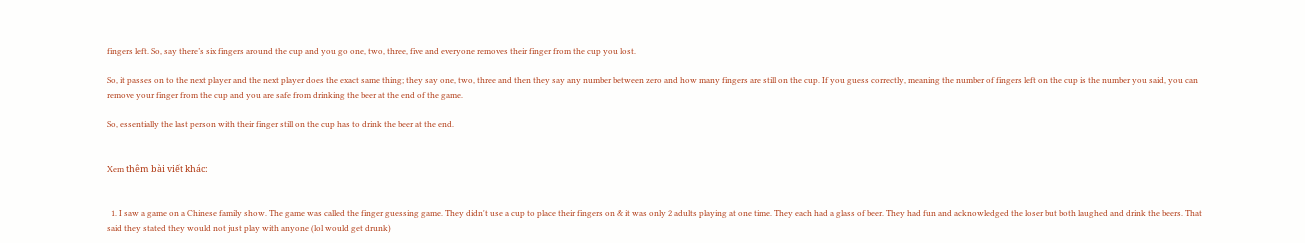fingers left. So, say there’s six fingers around the cup and you go one, two, three, five and everyone removes their finger from the cup you lost.

So, it passes on to the next player and the next player does the exact same thing; they say one, two, three and then they say any number between zero and how many fingers are still on the cup. If you guess correctly, meaning the number of fingers left on the cup is the number you said, you can remove your finger from the cup and you are safe from drinking the beer at the end of the game.

So, essentially the last person with their finger still on the cup has to drink the beer at the end.


Xem thêm bài viết khác:


  1. I saw a game on a Chinese family show. The game was called the finger guessing game. They didn't use a cup to place their fingers on & it was only 2 adults playing at one time. They each had a glass of beer. They had fun and acknowledged the loser but both laughed and drink the beers. That said they stated they would not just play with anyone (lol would get drunk)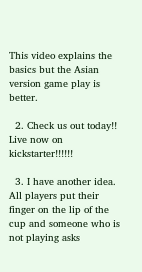This video explains the basics but the Asian version game play is better.

  2. Check us out today!! Live now on kickstarter!!!!!!

  3. I have another idea. All players put their finger on the lip of the cup and someone who is not playing asks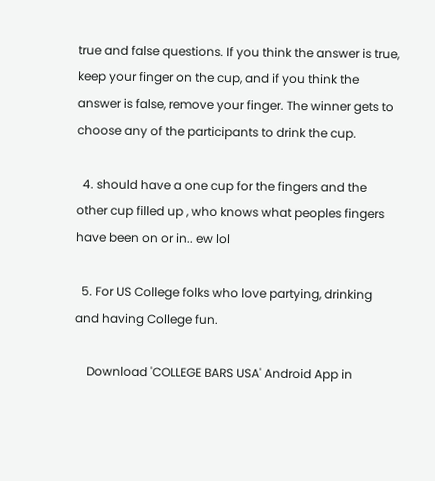true and false questions. If you think the answer is true, keep your finger on the cup, and if you think the answer is false, remove your finger. The winner gets to choose any of the participants to drink the cup.

  4. should have a one cup for the fingers and the other cup filled up , who knows what peoples fingers have been on or in.. ew lol

  5. For US College folks who love partying, drinking and having College fun.

    Download 'COLLEGE BARS USA' Android App in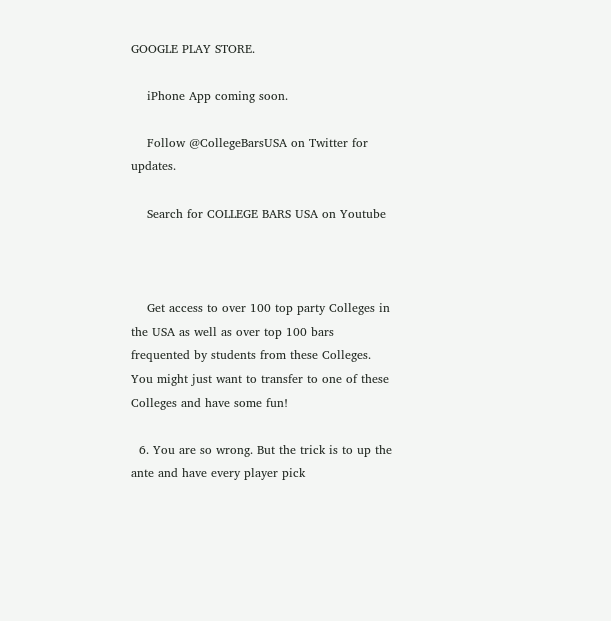GOOGLE PLAY STORE.

    iPhone App coming soon.

    Follow @CollegeBarsUSA on Twitter for updates.

    Search for COLLEGE BARS USA on Youtube



    Get access to over 100 top party Colleges in the USA as well as over top 100 bars frequented by students from these Colleges. You might just want to transfer to one of these Colleges and have some fun!

  6. You are so wrong. But the trick is to up the ante and have every player pick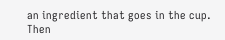an ingredient that goes in the cup. Then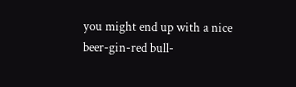you might end up with a nice beer-gin-red bull-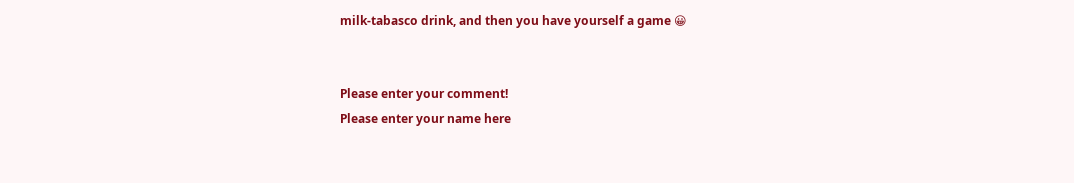milk-tabasco drink, and then you have yourself a game 😀


Please enter your comment!
Please enter your name here